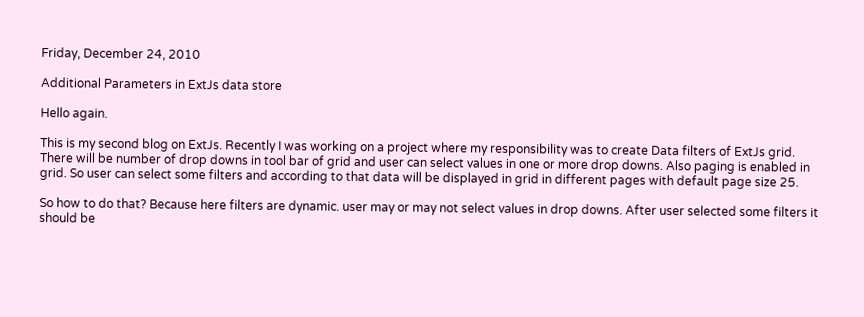Friday, December 24, 2010

Additional Parameters in ExtJs data store

Hello again.

This is my second blog on ExtJs. Recently I was working on a project where my responsibility was to create Data filters of ExtJs grid. There will be number of drop downs in tool bar of grid and user can select values in one or more drop downs. Also paging is enabled in grid. So user can select some filters and according to that data will be displayed in grid in different pages with default page size 25.

So how to do that? Because here filters are dynamic. user may or may not select values in drop downs. After user selected some filters it should be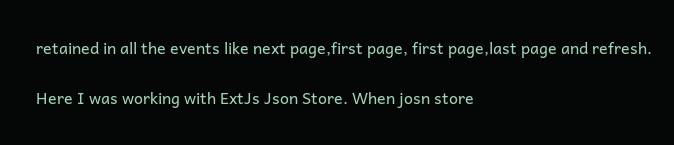retained in all the events like next page,first page, first page,last page and refresh.

Here I was working with ExtJs Json Store. When josn store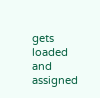gets loaded and assigned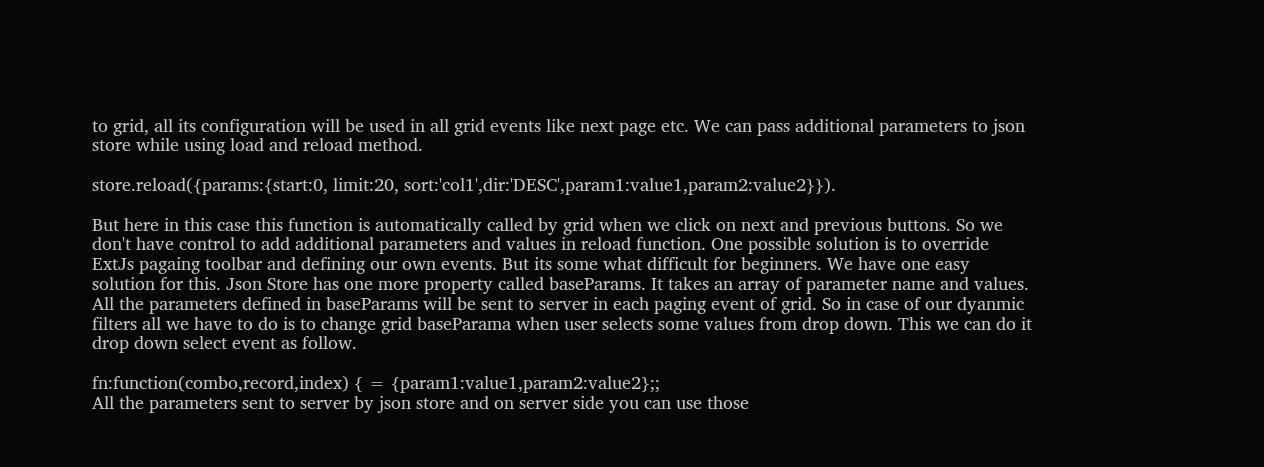to grid, all its configuration will be used in all grid events like next page etc. We can pass additional parameters to json store while using load and reload method.

store.reload({params:{start:0, limit:20, sort:'col1',dir:'DESC',param1:value1,param2:value2}}).

But here in this case this function is automatically called by grid when we click on next and previous buttons. So we don't have control to add additional parameters and values in reload function. One possible solution is to override ExtJs pagaing toolbar and defining our own events. But its some what difficult for beginners. We have one easy solution for this. Json Store has one more property called baseParams. It takes an array of parameter name and values. All the parameters defined in baseParams will be sent to server in each paging event of grid. So in case of our dyanmic filters all we have to do is to change grid baseParama when user selects some values from drop down. This we can do it drop down select event as follow.

fn:function(combo,record,index) { = {param1:value1,param2:value2};;
All the parameters sent to server by json store and on server side you can use those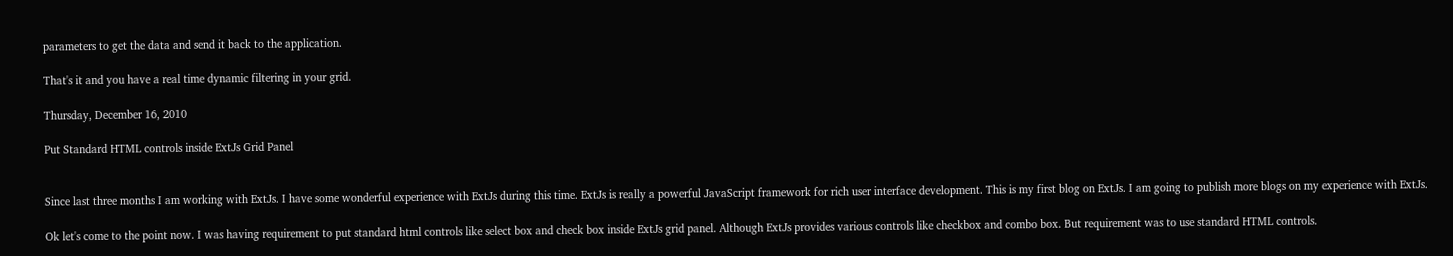parameters to get the data and send it back to the application.

That's it and you have a real time dynamic filtering in your grid.

Thursday, December 16, 2010

Put Standard HTML controls inside ExtJs Grid Panel


Since last three months I am working with ExtJs. I have some wonderful experience with ExtJs during this time. ExtJs is really a powerful JavaScript framework for rich user interface development. This is my first blog on ExtJs. I am going to publish more blogs on my experience with ExtJs.

Ok let's come to the point now. I was having requirement to put standard html controls like select box and check box inside ExtJs grid panel. Although ExtJs provides various controls like checkbox and combo box. But requirement was to use standard HTML controls.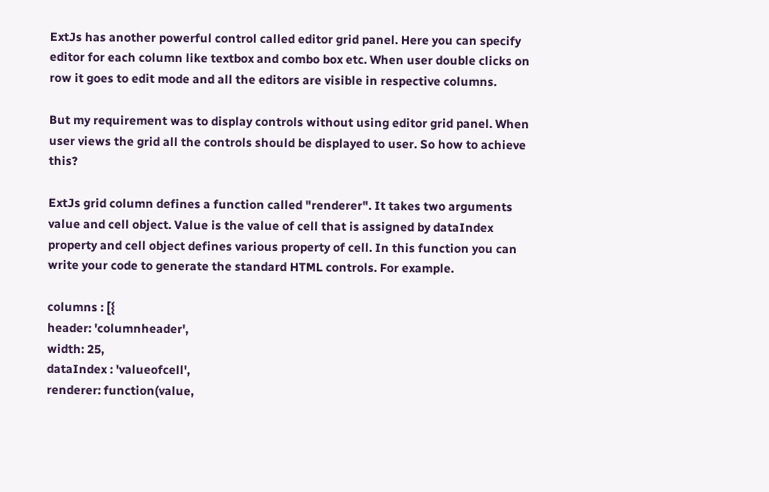ExtJs has another powerful control called editor grid panel. Here you can specify editor for each column like textbox and combo box etc. When user double clicks on row it goes to edit mode and all the editors are visible in respective columns.

But my requirement was to display controls without using editor grid panel. When user views the grid all the controls should be displayed to user. So how to achieve this?

ExtJs grid column defines a function called "renderer". It takes two arguments value and cell object. Value is the value of cell that is assigned by dataIndex property and cell object defines various property of cell. In this function you can write your code to generate the standard HTML controls. For example.

columns : [{
header: 'columnheader',
width: 25,
dataIndex : 'valueofcell',
renderer: function(value,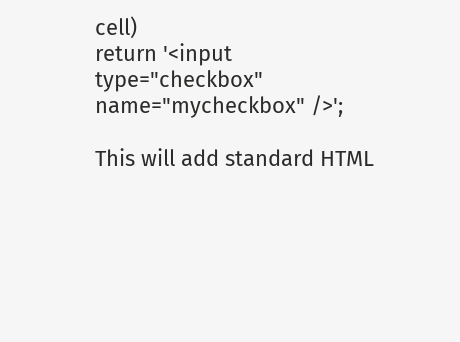cell)
return '<input type="checkbox" name="mycheckbox" />';

This will add standard HTML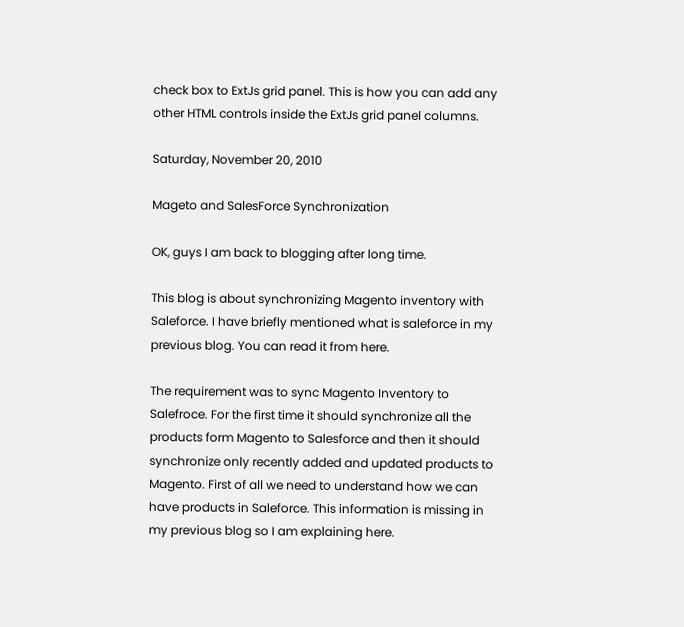check box to ExtJs grid panel. This is how you can add any other HTML controls inside the ExtJs grid panel columns.

Saturday, November 20, 2010

Mageto and SalesForce Synchronization

OK, guys I am back to blogging after long time.

This blog is about synchronizing Magento inventory with Saleforce. I have briefly mentioned what is saleforce in my previous blog. You can read it from here.

The requirement was to sync Magento Inventory to Salefroce. For the first time it should synchronize all the products form Magento to Salesforce and then it should synchronize only recently added and updated products to Magento. First of all we need to understand how we can have products in Saleforce. This information is missing in my previous blog so I am explaining here.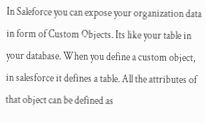In Saleforce you can expose your organization data in form of Custom Objects. Its like your table in your database. When you define a custom object, in salesforce it defines a table. All the attributes of that object can be defined as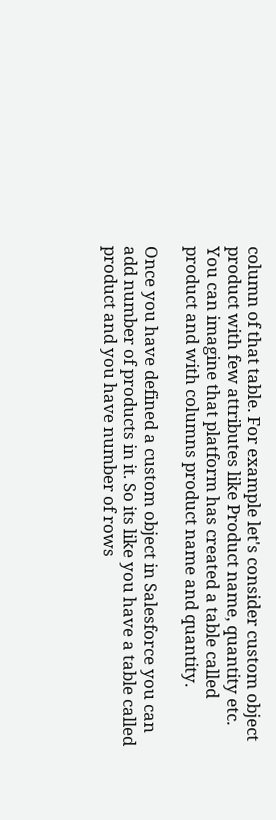column of that table. For example let's consider custom object product with few attributes like Product name, quantity etc. You can imagine that platform has created a table called product and with columns product name and quantity.

Once you have defined a custom object in Salesforce you can add number of products in it. So its like you have a table called product and you have number of rows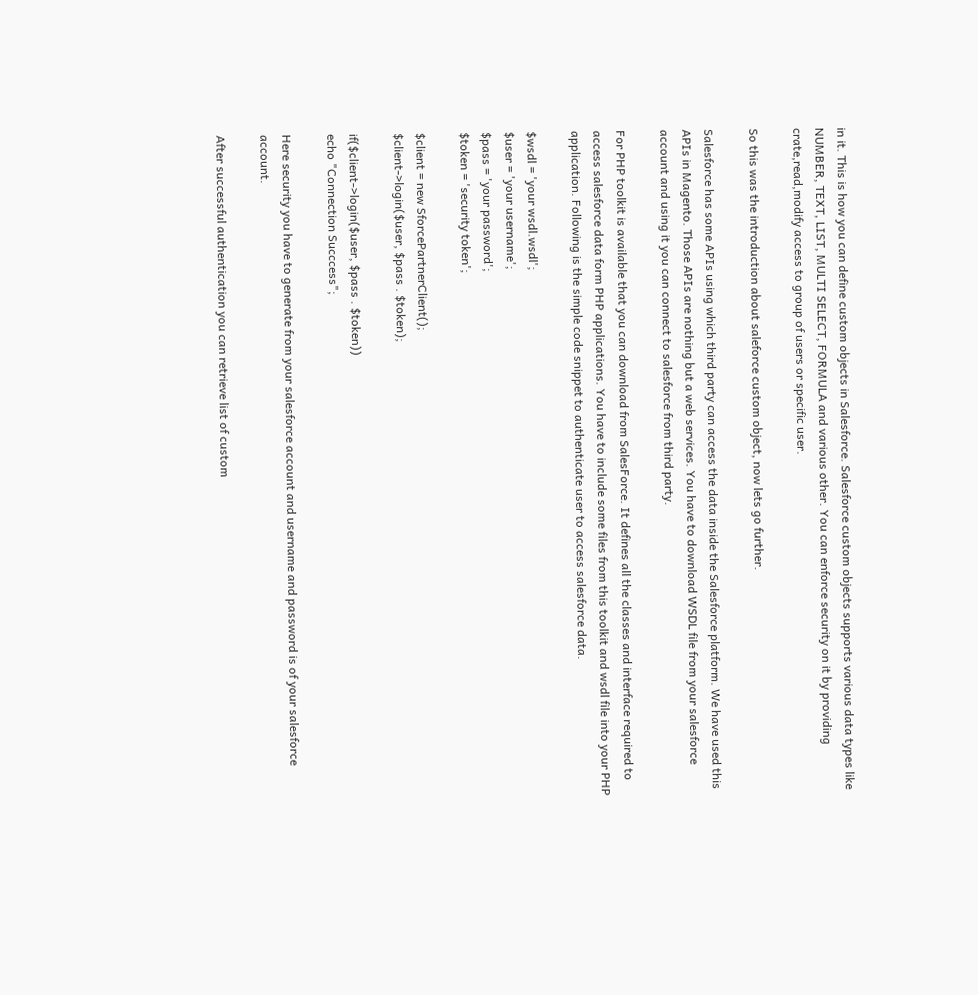in it. This is how you can define custom objects in Salesforce. Salesforce custom objects supports various data types like NUMBER, TEXT, LIST, MULTI SELECT, FORMULA and various other. You can enforce security on it by providing crate,read,modify access to group of users or specific user.

So this was the introduction about saleforce custom object, now lets go further.

Salesforce has some APIs using which third party can access the data inside the Salesforce platform. We have used this APIs in Magento. Those APIs are nothing but a web services. You have to download WSDL file from your salesforce account and using it you can connect to salesforce from third party.

For PHP toolkit is available that you can download from SalesForce. It defines all the classes and interface required to access salesforce data form PHP applications. You have to include some files from this toolkit and wsdl file into your PHP application. Following is the simple code snippet to authenticate user to access salesforce data.

$wsdl = 'your wsdl.wsdl';
$user = 'your username';
$pass = 'your password';
$token = 'security token';

$client = new SforcePartnerClient();
$client->login($user, $pass . $token);

if($client->login($user, $pass . $token))
echo "Connection Succcess";

Here security you have to generate from your salesforce account and username and password is of your salesforce account.

After successful authentication you can retrieve list of custom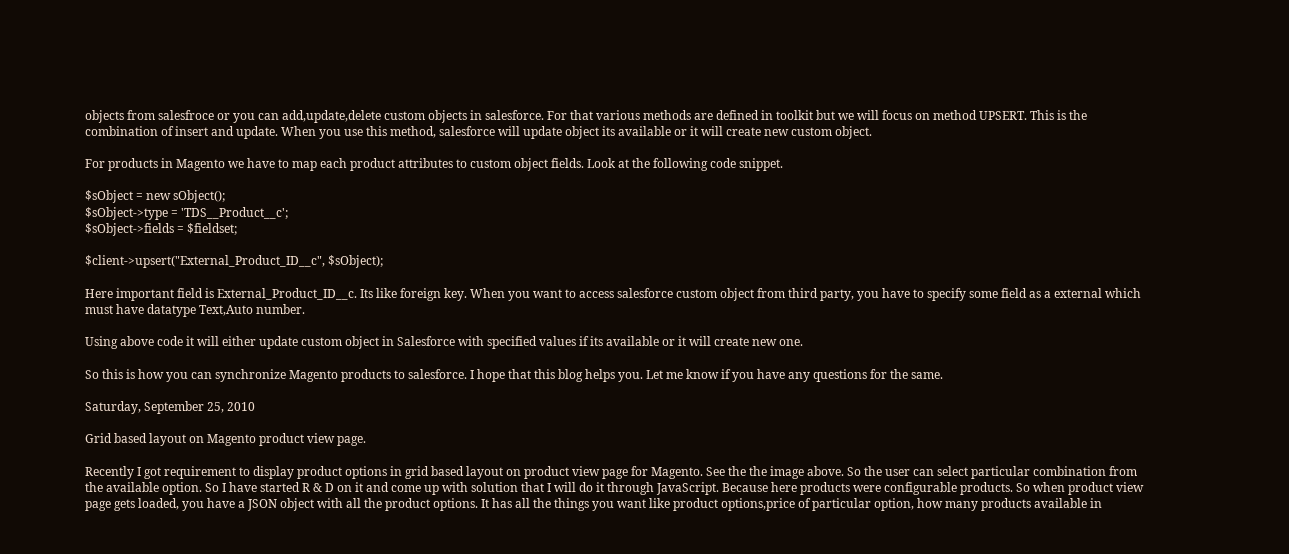objects from salesfroce or you can add,update,delete custom objects in salesforce. For that various methods are defined in toolkit but we will focus on method UPSERT. This is the combination of insert and update. When you use this method, salesforce will update object its available or it will create new custom object.

For products in Magento we have to map each product attributes to custom object fields. Look at the following code snippet.

$sObject = new sObject();
$sObject->type = 'TDS__Product__c';
$sObject->fields = $fieldset;

$client->upsert("External_Product_ID__c", $sObject);

Here important field is External_Product_ID__c. Its like foreign key. When you want to access salesforce custom object from third party, you have to specify some field as a external which must have datatype Text,Auto number.

Using above code it will either update custom object in Salesforce with specified values if its available or it will create new one.

So this is how you can synchronize Magento products to salesforce. I hope that this blog helps you. Let me know if you have any questions for the same.

Saturday, September 25, 2010

Grid based layout on Magento product view page.

Recently I got requirement to display product options in grid based layout on product view page for Magento. See the the image above. So the user can select particular combination from the available option. So I have started R & D on it and come up with solution that I will do it through JavaScript. Because here products were configurable products. So when product view page gets loaded, you have a JSON object with all the product options. It has all the things you want like product options,price of particular option, how many products available in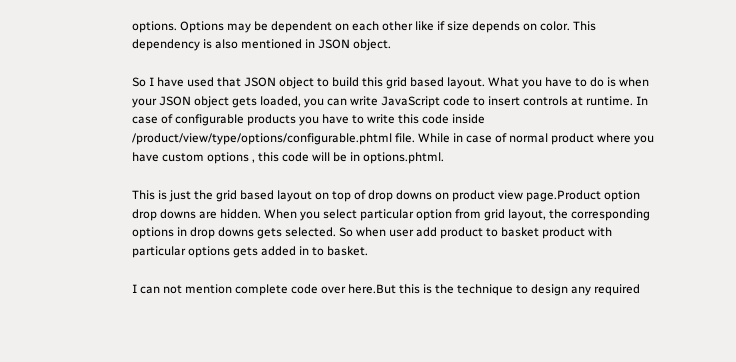options. Options may be dependent on each other like if size depends on color. This dependency is also mentioned in JSON object.

So I have used that JSON object to build this grid based layout. What you have to do is when your JSON object gets loaded, you can write JavaScript code to insert controls at runtime. In case of configurable products you have to write this code inside /product/view/type/options/configurable.phtml file. While in case of normal product where you have custom options , this code will be in options.phtml.

This is just the grid based layout on top of drop downs on product view page.Product option drop downs are hidden. When you select particular option from grid layout, the corresponding options in drop downs gets selected. So when user add product to basket product with particular options gets added in to basket.

I can not mention complete code over here.But this is the technique to design any required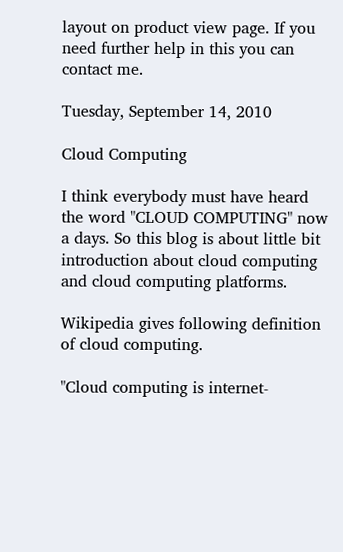layout on product view page. If you need further help in this you can contact me.

Tuesday, September 14, 2010

Cloud Computing

I think everybody must have heard the word "CLOUD COMPUTING" now a days. So this blog is about little bit introduction about cloud computing and cloud computing platforms.

Wikipedia gives following definition of cloud computing.

"Cloud computing is internet-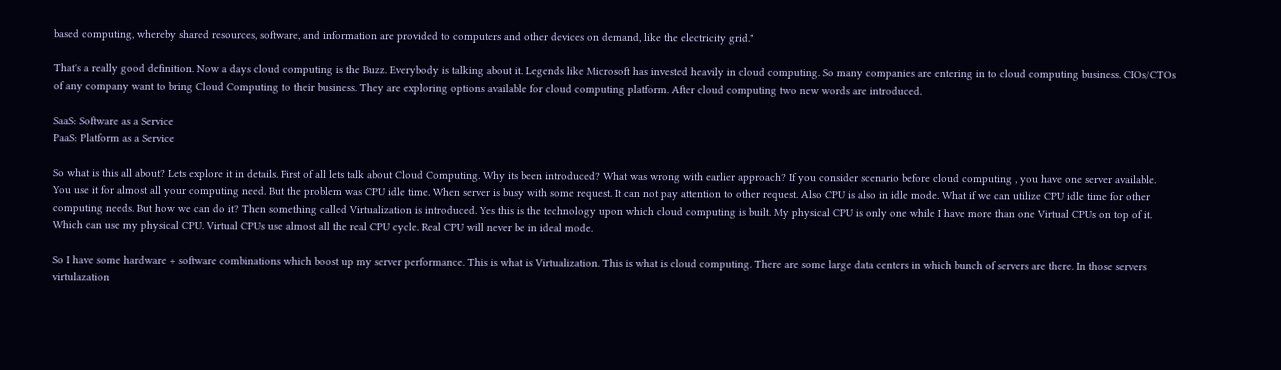based computing, whereby shared resources, software, and information are provided to computers and other devices on demand, like the electricity grid."

That's a really good definition. Now a days cloud computing is the Buzz. Everybody is talking about it. Legends like Microsoft has invested heavily in cloud computing. So many companies are entering in to cloud computing business. CIOs/CTOs of any company want to bring Cloud Computing to their business. They are exploring options available for cloud computing platform. After cloud computing two new words are introduced.

SaaS: Software as a Service
PaaS: Platform as a Service

So what is this all about? Lets explore it in details. First of all lets talk about Cloud Computing. Why its been introduced? What was wrong with earlier approach? If you consider scenario before cloud computing , you have one server available. You use it for almost all your computing need. But the problem was CPU idle time. When server is busy with some request. It can not pay attention to other request. Also CPU is also in idle mode. What if we can utilize CPU idle time for other computing needs. But how we can do it? Then something called Virtualization is introduced. Yes this is the technology upon which cloud computing is built. My physical CPU is only one while I have more than one Virtual CPUs on top of it. Which can use my physical CPU. Virtual CPUs use almost all the real CPU cycle. Real CPU will never be in ideal mode.

So I have some hardware + software combinations which boost up my server performance. This is what is Virtualization. This is what is cloud computing. There are some large data centers in which bunch of servers are there. In those servers virtulazation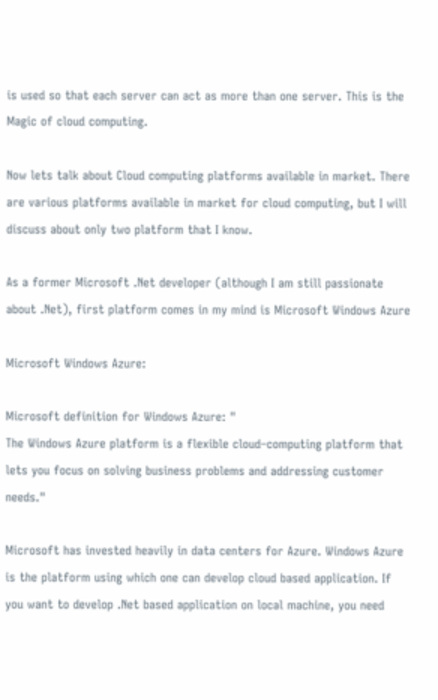is used so that each server can act as more than one server. This is the Magic of cloud computing.

Now lets talk about Cloud computing platforms available in market. There are various platforms available in market for cloud computing, but I will discuss about only two platform that I know.

As a former Microsoft .Net developer (although I am still passionate about .Net), first platform comes in my mind is Microsoft Windows Azure

Microsoft Windows Azure:

Microsoft definition for Windows Azure: "
The Windows Azure platform is a flexible cloud–computing platform that lets you focus on solving business problems and addressing customer needs."

Microsoft has invested heavily in data centers for Azure. Windows Azure is the platform using which one can develop cloud based application. If you want to develop .Net based application on local machine, you need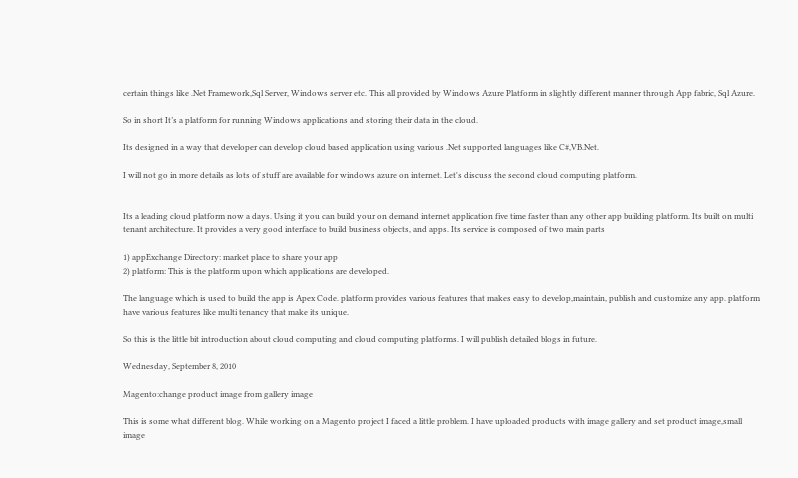certain things like .Net Framework,Sql Server, Windows server etc. This all provided by Windows Azure Platform in slightly different manner through App fabric, Sql Azure.

So in short It’s a platform for running Windows applications and storing their data in the cloud.

Its designed in a way that developer can develop cloud based application using various .Net supported languages like C#,VB.Net.

I will not go in more details as lots of stuff are available for windows azure on internet. Let's discuss the second cloud computing platform.


Its a leading cloud platform now a days. Using it you can build your on demand internet application five time faster than any other app building platform. Its built on multi tenant architecture. It provides a very good interface to build business objects, and apps. Its service is composed of two main parts

1) appExchange Directory: market place to share your app
2) platform: This is the platform upon which applications are developed.

The language which is used to build the app is Apex Code. platform provides various features that makes easy to develop,maintain, publish and customize any app. platform have various features like multi tenancy that make its unique.

So this is the little bit introduction about cloud computing and cloud computing platforms. I will publish detailed blogs in future.

Wednesday, September 8, 2010

Magento:change product image from gallery image

This is some what different blog. While working on a Magento project I faced a little problem. I have uploaded products with image gallery and set product image,small image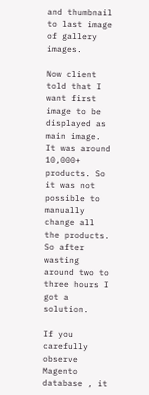and thumbnail to last image of gallery images.

Now client told that I want first image to be displayed as main image. It was around 10,000+ products. So it was not possible to manually change all the products. So after wasting around two to three hours I got a solution.

If you carefully observe Magento database , it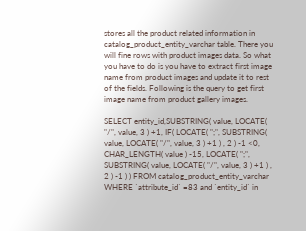stores all the product related information in catalog_product_entity_varchar table. There you will fine rows with product images data. So what you have to do is you have to extract first image name from product images and update it to rest of the fields. Following is the query to get first image name from product gallery images.

SELECT entity_id,SUBSTRING( value, LOCATE( "/", value, 3 ) +1, IF( LOCATE( ";", SUBSTRING( value, LOCATE( "/", value, 3 ) +1 ) , 2 ) -1 <0, CHAR_LENGTH( value ) -15, LOCATE( ";", SUBSTRING( value, LOCATE( "/", value, 3 ) +1 ) , 2 ) -1 ) ) FROM catalog_product_entity_varchar WHERE `attribute_id` =83 and `entity_id` in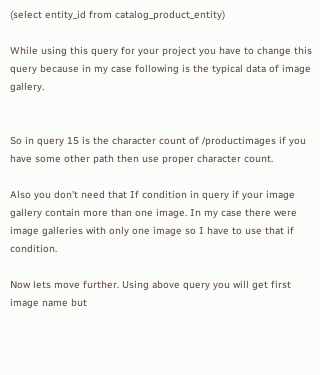(select entity_id from catalog_product_entity)

While using this query for your project you have to change this query because in my case following is the typical data of image gallery.


So in query 15 is the character count of /productimages if you have some other path then use proper character count.

Also you don't need that If condition in query if your image gallery contain more than one image. In my case there were image galleries with only one image so I have to use that if condition.

Now lets move further. Using above query you will get first image name but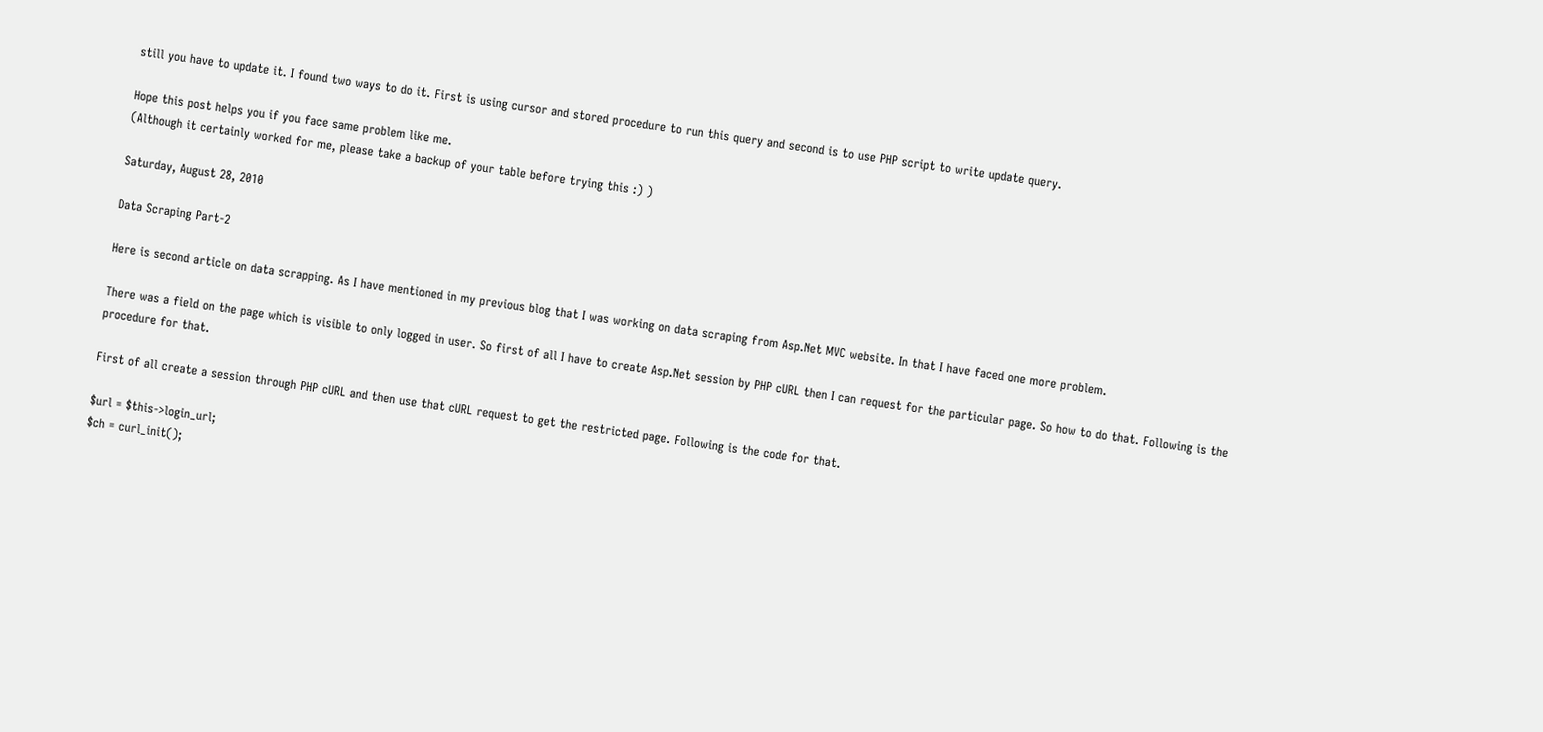still you have to update it. I found two ways to do it. First is using cursor and stored procedure to run this query and second is to use PHP script to write update query.

Hope this post helps you if you face same problem like me.
(Although it certainly worked for me, please take a backup of your table before trying this :) )

Saturday, August 28, 2010

Data Scraping Part-2

Here is second article on data scrapping. As I have mentioned in my previous blog that I was working on data scraping from Asp.Net MVC website. In that I have faced one more problem.

There was a field on the page which is visible to only logged in user. So first of all I have to create Asp.Net session by PHP cURL then I can request for the particular page. So how to do that. Following is the procedure for that.

First of all create a session through PHP cURL and then use that cURL request to get the restricted page. Following is the code for that.

$url = $this->login_url;
$ch = curl_init();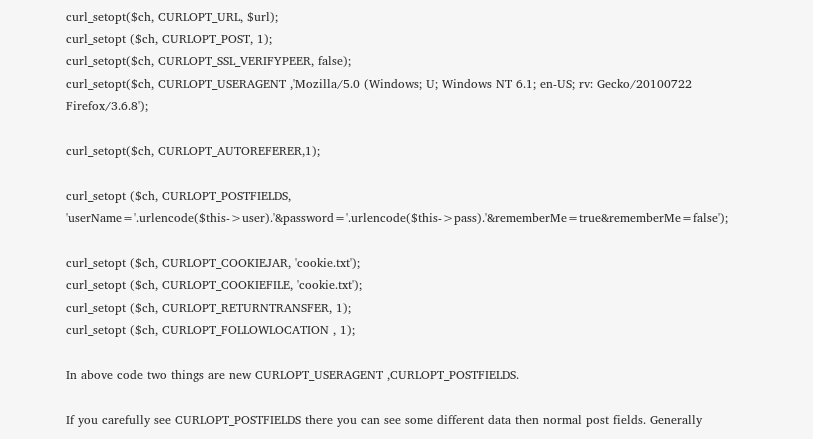curl_setopt($ch, CURLOPT_URL, $url);
curl_setopt ($ch, CURLOPT_POST, 1);
curl_setopt($ch, CURLOPT_SSL_VERIFYPEER, false);
curl_setopt($ch, CURLOPT_USERAGENT ,'Mozilla/5.0 (Windows; U; Windows NT 6.1; en-US; rv: Gecko/20100722 Firefox/3.6.8');

curl_setopt($ch, CURLOPT_AUTOREFERER,1);

curl_setopt ($ch, CURLOPT_POSTFIELDS, 'userName='.urlencode($this->user).'&password='.urlencode($this->pass).'&rememberMe=true&rememberMe=false');

curl_setopt ($ch, CURLOPT_COOKIEJAR, 'cookie.txt');
curl_setopt ($ch, CURLOPT_COOKIEFILE, 'cookie.txt');
curl_setopt ($ch, CURLOPT_RETURNTRANSFER, 1);
curl_setopt ($ch, CURLOPT_FOLLOWLOCATION , 1);

In above code two things are new CURLOPT_USERAGENT ,CURLOPT_POSTFIELDS.

If you carefully see CURLOPT_POSTFIELDS there you can see some different data then normal post fields. Generally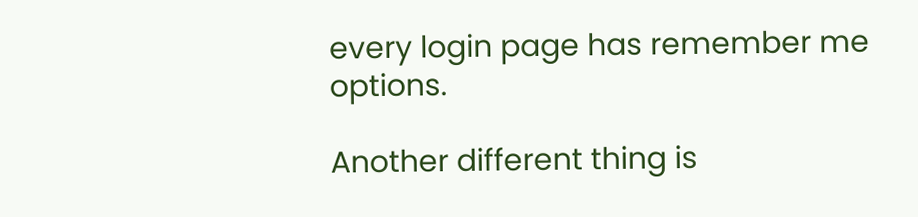every login page has remember me options.

Another different thing is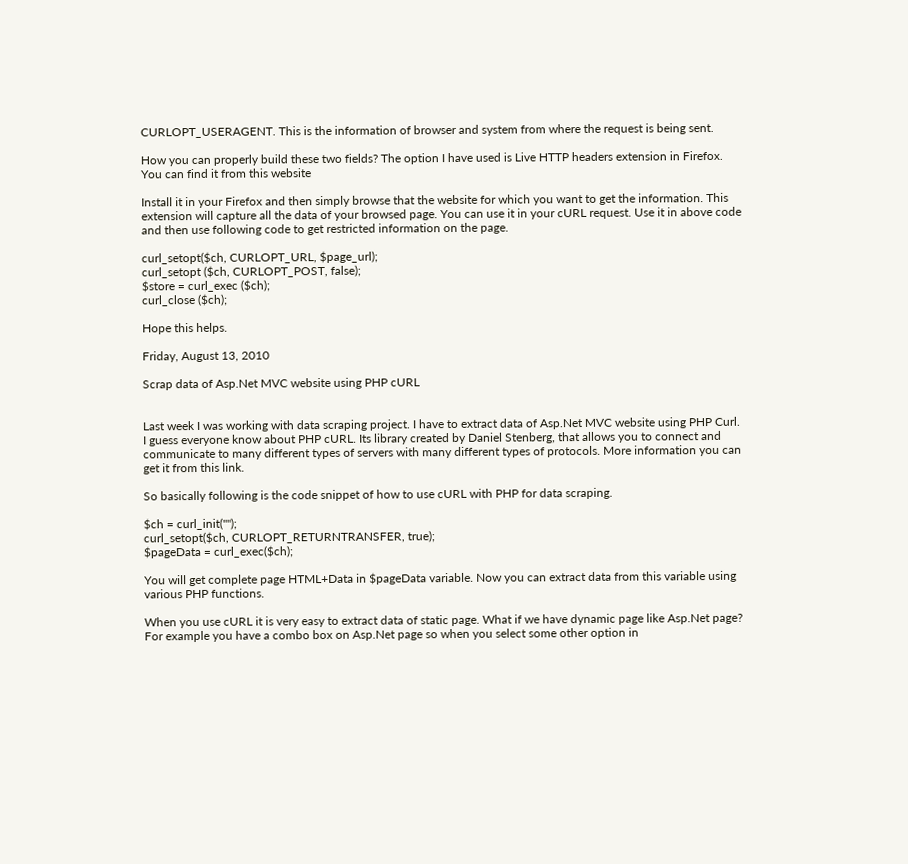CURLOPT_USERAGENT. This is the information of browser and system from where the request is being sent.

How you can properly build these two fields? The option I have used is Live HTTP headers extension in Firefox. You can find it from this website

Install it in your Firefox and then simply browse that the website for which you want to get the information. This extension will capture all the data of your browsed page. You can use it in your cURL request. Use it in above code and then use following code to get restricted information on the page.

curl_setopt($ch, CURLOPT_URL, $page_url);
curl_setopt ($ch, CURLOPT_POST, false);
$store = curl_exec ($ch);
curl_close ($ch);

Hope this helps.

Friday, August 13, 2010

Scrap data of Asp.Net MVC website using PHP cURL


Last week I was working with data scraping project. I have to extract data of Asp.Net MVC website using PHP Curl. I guess everyone know about PHP cURL. Its library created by Daniel Stenberg, that allows you to connect and communicate to many different types of servers with many different types of protocols. More information you can get it from this link.

So basically following is the code snippet of how to use cURL with PHP for data scraping.

$ch = curl_init("");
curl_setopt($ch, CURLOPT_RETURNTRANSFER, true);
$pageData = curl_exec($ch);

You will get complete page HTML+Data in $pageData variable. Now you can extract data from this variable using various PHP functions.

When you use cURL it is very easy to extract data of static page. What if we have dynamic page like Asp.Net page? For example you have a combo box on Asp.Net page so when you select some other option in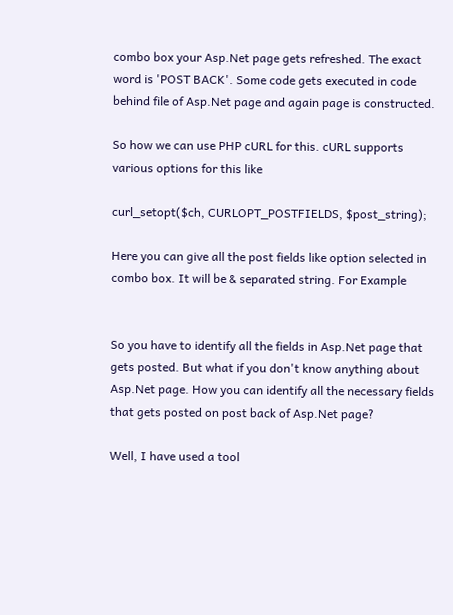combo box your Asp.Net page gets refreshed. The exact word is 'POST BACK'. Some code gets executed in code behind file of Asp.Net page and again page is constructed.

So how we can use PHP cURL for this. cURL supports various options for this like

curl_setopt($ch, CURLOPT_POSTFIELDS, $post_string);

Here you can give all the post fields like option selected in combo box. It will be & separated string. For Example


So you have to identify all the fields in Asp.Net page that gets posted. But what if you don't know anything about Asp.Net page. How you can identify all the necessary fields that gets posted on post back of Asp.Net page?

Well, I have used a tool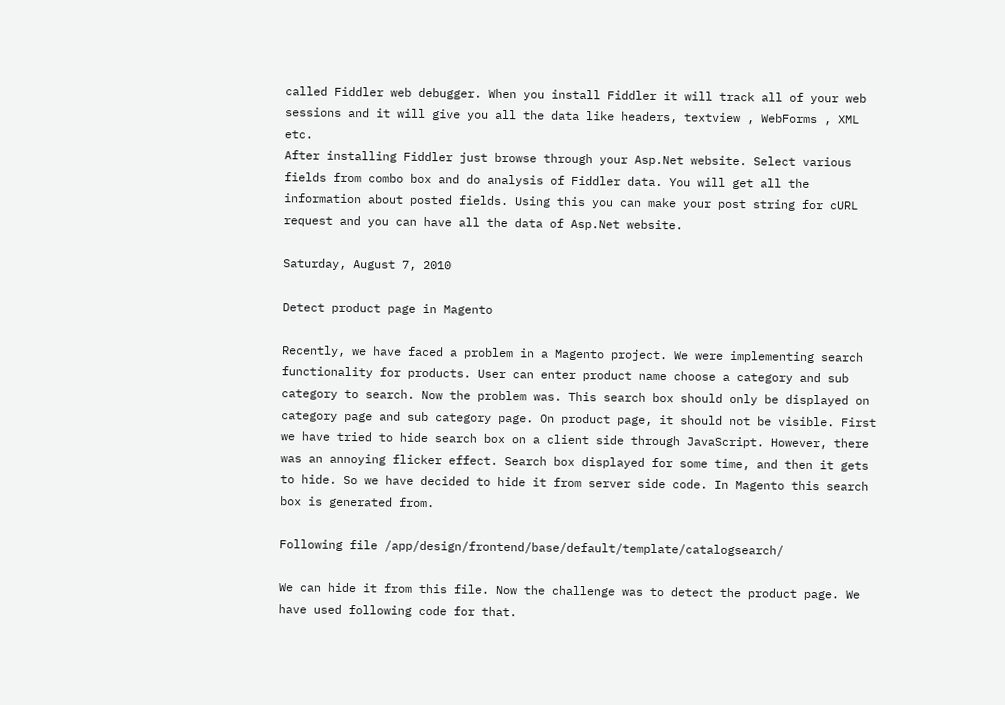called Fiddler web debugger. When you install Fiddler it will track all of your web sessions and it will give you all the data like headers, textview , WebForms , XML etc.
After installing Fiddler just browse through your Asp.Net website. Select various fields from combo box and do analysis of Fiddler data. You will get all the information about posted fields. Using this you can make your post string for cURL request and you can have all the data of Asp.Net website.

Saturday, August 7, 2010

Detect product page in Magento

Recently, we have faced a problem in a Magento project. We were implementing search functionality for products. User can enter product name choose a category and sub category to search. Now the problem was. This search box should only be displayed on category page and sub category page. On product page, it should not be visible. First we have tried to hide search box on a client side through JavaScript. However, there was an annoying flicker effect. Search box displayed for some time, and then it gets to hide. So we have decided to hide it from server side code. In Magento this search box is generated from.

Following file /app/design/frontend/base/default/template/catalogsearch/

We can hide it from this file. Now the challenge was to detect the product page. We have used following code for that.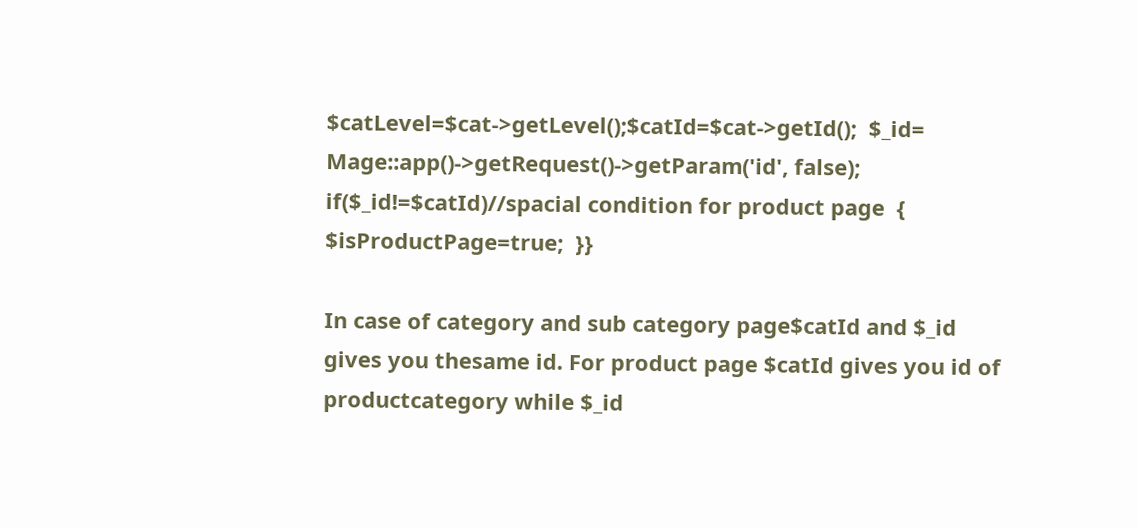$catLevel=$cat->getLevel();$catId=$cat->getId();  $_id= Mage::app()->getRequest()->getParam('id', false);  if($_id!=$catId)//spacial condition for product page  {   $isProductPage=true;  }}

In case of category and sub category page$catId and $_id gives you thesame id. For product page $catId gives you id of productcategory while $_id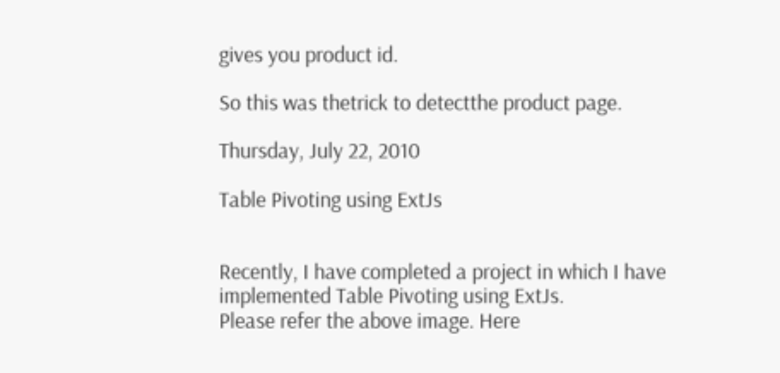gives you product id.

So this was thetrick to detectthe product page.

Thursday, July 22, 2010

Table Pivoting using ExtJs


Recently, I have completed a project in which I have implemented Table Pivoting using ExtJs.
Please refer the above image. Here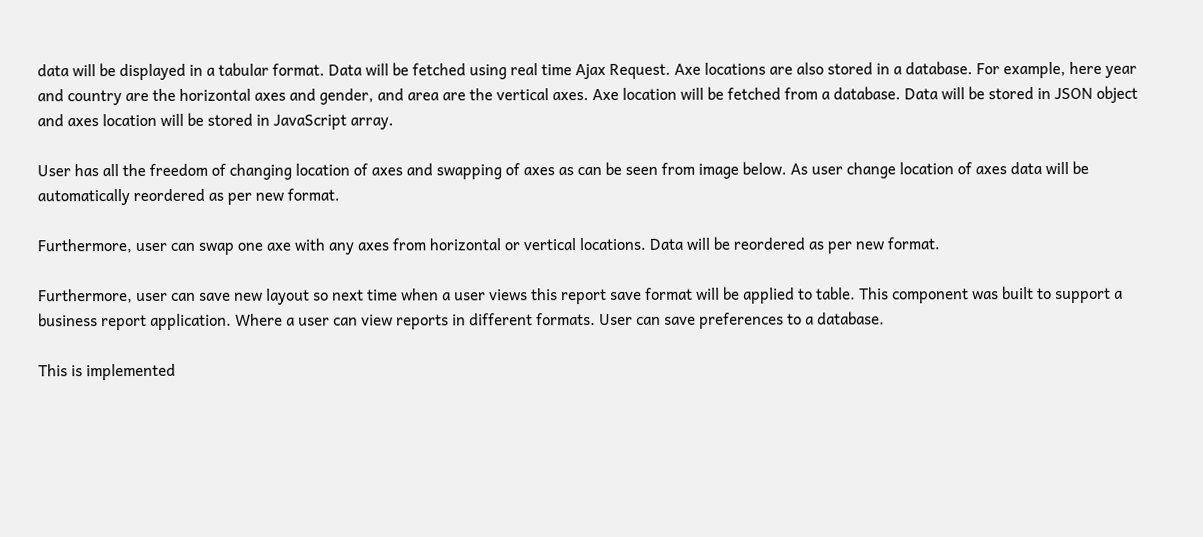data will be displayed in a tabular format. Data will be fetched using real time Ajax Request. Axe locations are also stored in a database. For example, here year and country are the horizontal axes and gender, and area are the vertical axes. Axe location will be fetched from a database. Data will be stored in JSON object and axes location will be stored in JavaScript array.

User has all the freedom of changing location of axes and swapping of axes as can be seen from image below. As user change location of axes data will be automatically reordered as per new format.

Furthermore, user can swap one axe with any axes from horizontal or vertical locations. Data will be reordered as per new format.

Furthermore, user can save new layout so next time when a user views this report save format will be applied to table. This component was built to support a business report application. Where a user can view reports in different formats. User can save preferences to a database.

This is implemented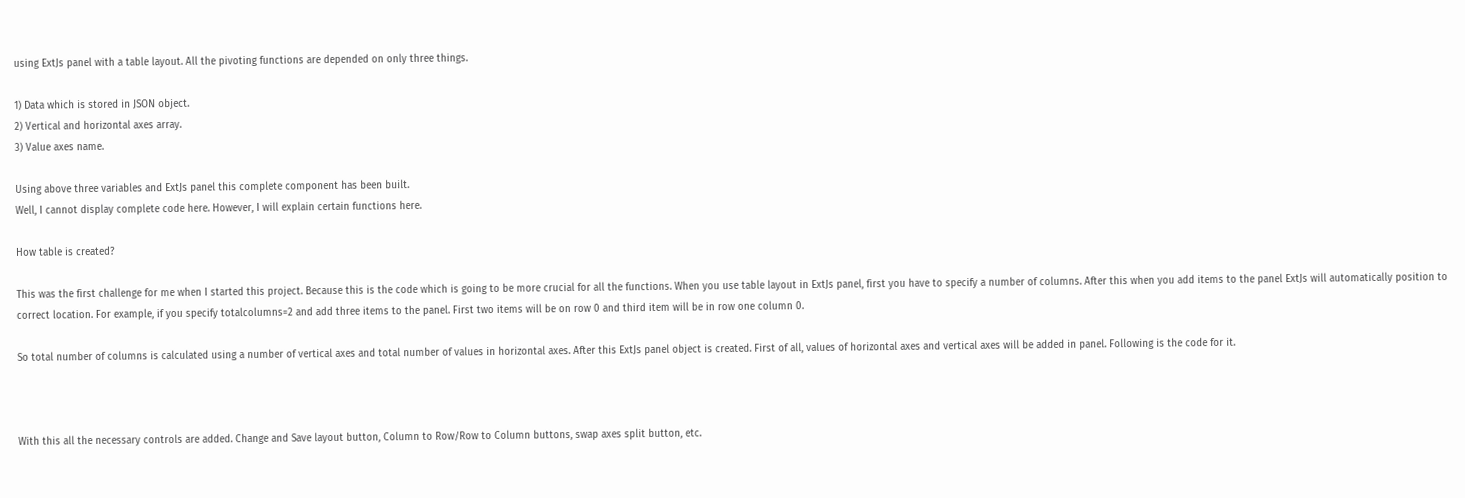using ExtJs panel with a table layout. All the pivoting functions are depended on only three things.

1) Data which is stored in JSON object.
2) Vertical and horizontal axes array.
3) Value axes name.

Using above three variables and ExtJs panel this complete component has been built.
Well, I cannot display complete code here. However, I will explain certain functions here.

How table is created?

This was the first challenge for me when I started this project. Because this is the code which is going to be more crucial for all the functions. When you use table layout in ExtJs panel, first you have to specify a number of columns. After this when you add items to the panel ExtJs will automatically position to correct location. For example, if you specify totalcolumns=2 and add three items to the panel. First two items will be on row 0 and third item will be in row one column 0.

So total number of columns is calculated using a number of vertical axes and total number of values in horizontal axes. After this ExtJs panel object is created. First of all, values of horizontal axes and vertical axes will be added in panel. Following is the code for it.



With this all the necessary controls are added. Change and Save layout button, Column to Row/Row to Column buttons, swap axes split button, etc.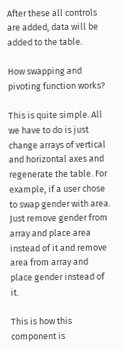After these all controls are added, data will be added to the table.

How swapping and pivoting function works?

This is quite simple. All we have to do is just change arrays of vertical and horizontal axes and regenerate the table. For example, if a user chose to swap gender with area. Just remove gender from array and place area instead of it and remove area from array and place gender instead of it.

This is how this component is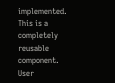implemented. This is a completely reusable component. User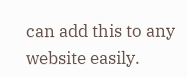can add this to any website easily.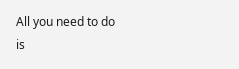All you need to do is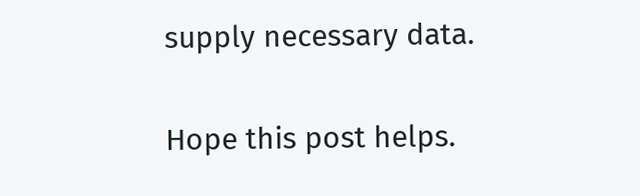supply necessary data.

Hope this post helps.